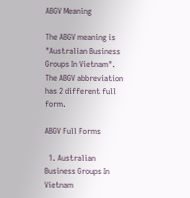ABGV Meaning

The ABGV meaning is "Australian Business Groups In Vietnam". The ABGV abbreviation has 2 different full form.

ABGV Full Forms

  1. Australian Business Groups In Vietnam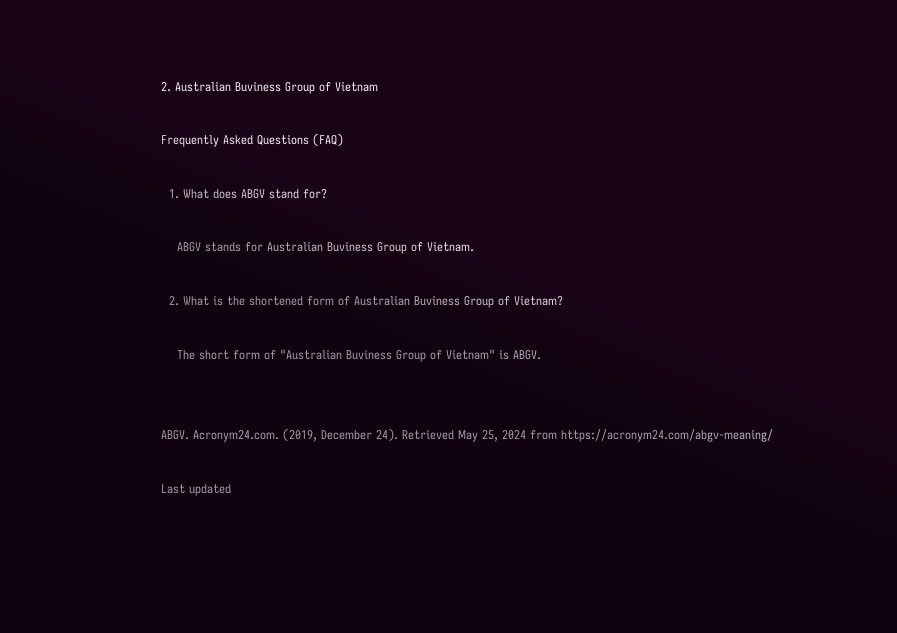2. Australian Buviness Group of Vietnam

Frequently Asked Questions (FAQ)

  1. What does ABGV stand for?

    ABGV stands for Australian Buviness Group of Vietnam.

  2. What is the shortened form of Australian Buviness Group of Vietnam?

    The short form of "Australian Buviness Group of Vietnam" is ABGV.


ABGV. Acronym24.com. (2019, December 24). Retrieved May 25, 2024 from https://acronym24.com/abgv-meaning/

Last updated